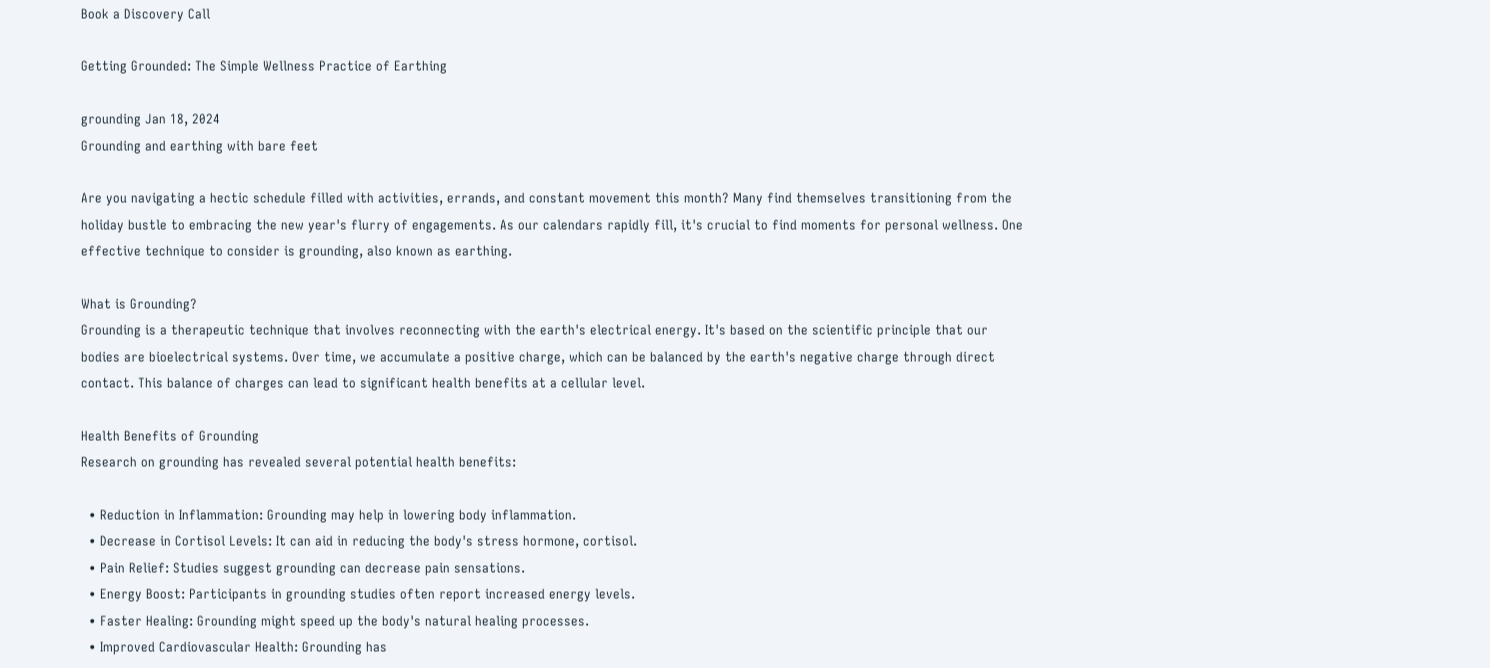Book a Discovery Call

Getting Grounded: The Simple Wellness Practice of Earthing

grounding Jan 18, 2024
Grounding and earthing with bare feet

Are you navigating a hectic schedule filled with activities, errands, and constant movement this month? Many find themselves transitioning from the holiday bustle to embracing the new year's flurry of engagements. As our calendars rapidly fill, it's crucial to find moments for personal wellness. One effective technique to consider is grounding, also known as earthing.

What is Grounding?
Grounding is a therapeutic technique that involves reconnecting with the earth's electrical energy. It's based on the scientific principle that our bodies are bioelectrical systems. Over time, we accumulate a positive charge, which can be balanced by the earth's negative charge through direct contact. This balance of charges can lead to significant health benefits at a cellular level.

Health Benefits of Grounding
Research on grounding has revealed several potential health benefits:

  • Reduction in Inflammation: Grounding may help in lowering body inflammation.
  • Decrease in Cortisol Levels: It can aid in reducing the body's stress hormone, cortisol.
  • Pain Relief: Studies suggest grounding can decrease pain sensations.
  • Energy Boost: Participants in grounding studies often report increased energy levels.
  • Faster Healing: Grounding might speed up the body's natural healing processes.
  • Improved Cardiovascular Health: Grounding has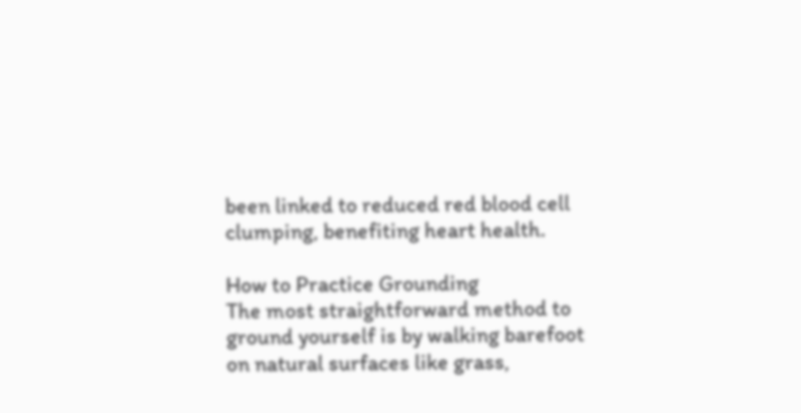been linked to reduced red blood cell clumping, benefiting heart health.

How to Practice Grounding
The most straightforward method to ground yourself is by walking barefoot on natural surfaces like grass,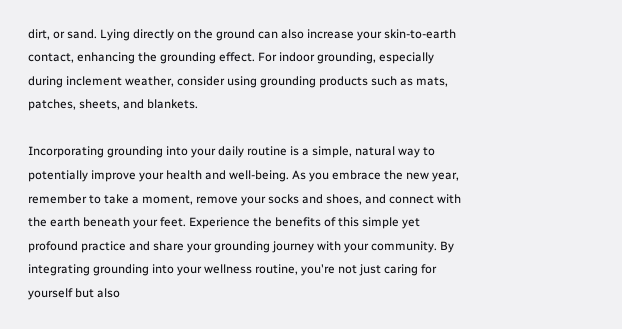dirt, or sand. Lying directly on the ground can also increase your skin-to-earth contact, enhancing the grounding effect. For indoor grounding, especially during inclement weather, consider using grounding products such as mats, patches, sheets, and blankets.

Incorporating grounding into your daily routine is a simple, natural way to potentially improve your health and well-being. As you embrace the new year, remember to take a moment, remove your socks and shoes, and connect with the earth beneath your feet. Experience the benefits of this simple yet profound practice and share your grounding journey with your community. By integrating grounding into your wellness routine, you're not just caring for yourself but also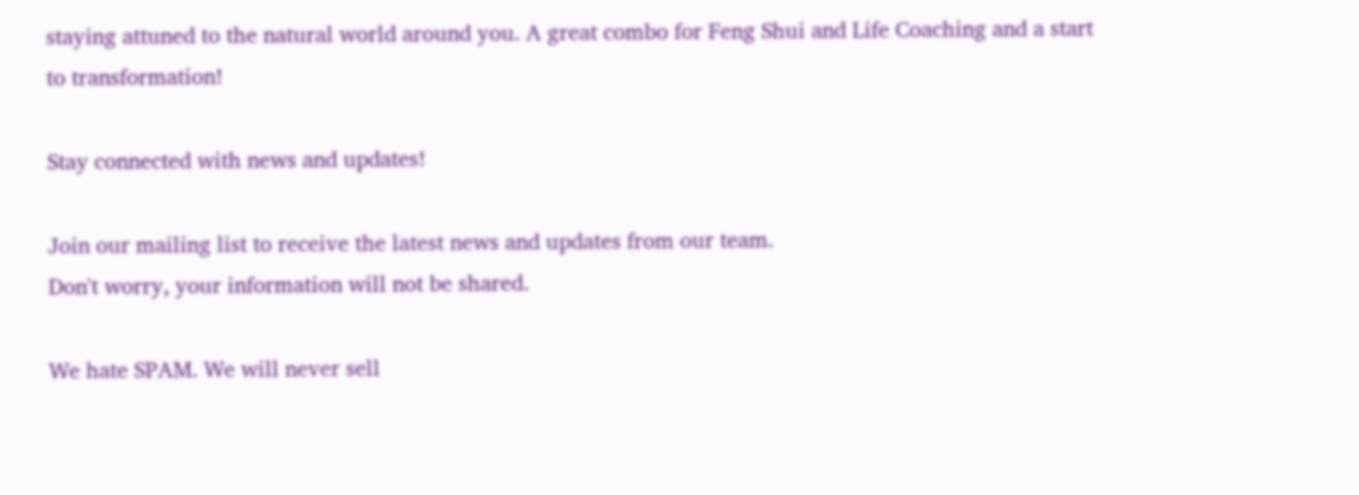staying attuned to the natural world around you. A great combo for Feng Shui and Life Coaching and a start to transformation!

Stay connected with news and updates!

Join our mailing list to receive the latest news and updates from our team.
Don't worry, your information will not be shared.

We hate SPAM. We will never sell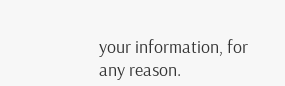your information, for any reason.